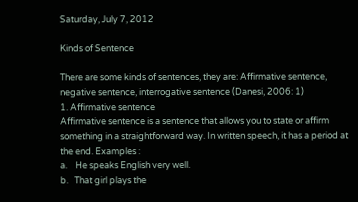Saturday, July 7, 2012

Kinds of Sentence

There are some kinds of sentences, they are: Affirmative sentence, negative sentence, interrogative sentence (Danesi, 2006: 1)
1. Affirmative sentence
Affirmative sentence is a sentence that allows you to state or affirm something in a straightforward way. In written speech, it has a period at the end. Examples :
a.    He speaks English very well.
b.   That girl plays the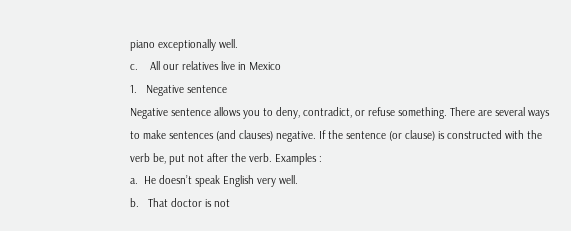piano exceptionally well.
c.    All our relatives live in Mexico
1.   Negative sentence
Negative sentence allows you to deny, contradict, or refuse something. There are several ways to make sentences (and clauses) negative. If the sentence (or clause) is constructed with the verb be, put not after the verb. Examples :
a.  He doesn’t speak English very well.
b.   That doctor is not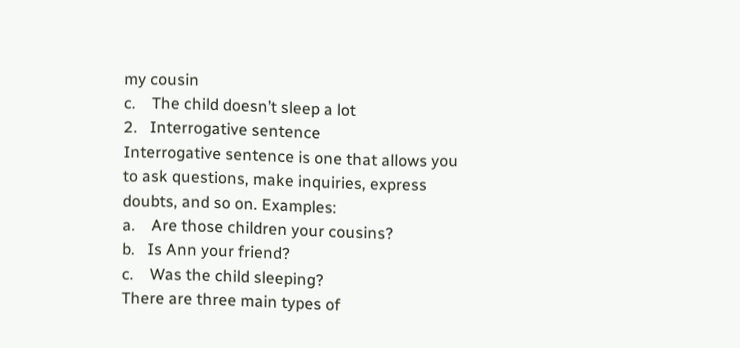my cousin
c.    The child doesn’t sleep a lot
2.   Interrogative sentence
Interrogative sentence is one that allows you to ask questions, make inquiries, express doubts, and so on. Examples:
a.    Are those children your cousins?
b.   Is Ann your friend?
c.    Was the child sleeping?
There are three main types of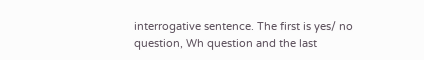interrogative sentence. The first is yes/ no question, Wh question and the last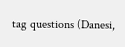tag questions (Danesi,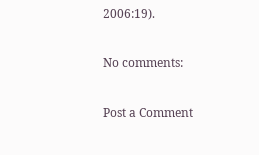2006:19).

No comments:

Post a Comment